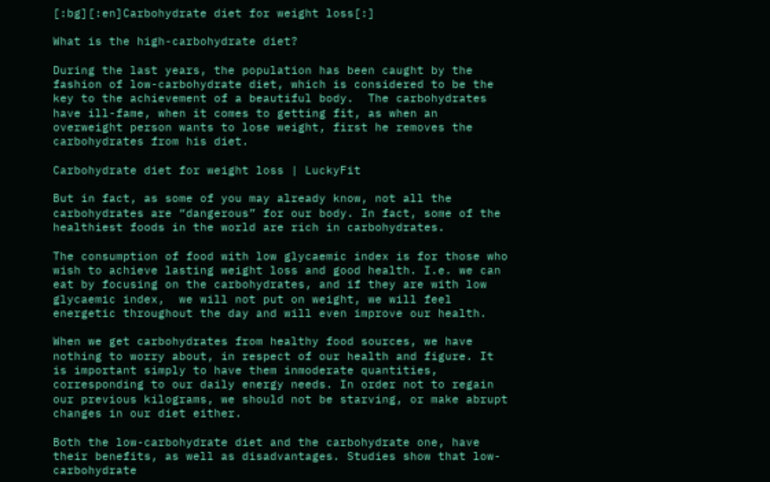[:bg][:en]Carbohydrate diet for weight loss[:]

What is the high-carbohydrate diet?

During the last years, the population has been caught by the fashion of low-carbohydrate diet, which is considered to be the key to the achievement of a beautiful body.  The carbohydrates have ill-fame, when it comes to getting fit, as when an overweight person wants to lose weight, first he removes the carbohydrates from his diet.

Carbohydrate diet for weight loss | LuckyFit

But in fact, as some of you may already know, not all the carbohydrates are “dangerous” for our body. In fact, some of the healthiest foods in the world are rich in carbohydrates.

The consumption of food with low glycaemic index is for those who wish to achieve lasting weight loss and good health. I.e. we can eat by focusing on the carbohydrates, and if they are with low glycaemic index,  we will not put on weight, we will feel energetic throughout the day and will even improve our health.

When we get carbohydrates from healthy food sources, we have nothing to worry about, in respect of our health and figure. It is important simply to have them inmoderate quantities, corresponding to our daily energy needs. In order not to regain our previous kilograms, we should not be starving, or make abrupt changes in our diet either.

Both the low-carbohydrate diet and the carbohydrate one, have their benefits, as well as disadvantages. Studies show that low-carbohydrate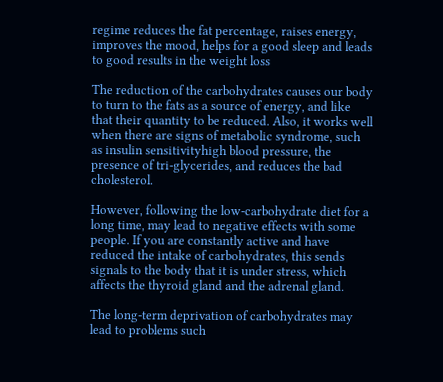regime reduces the fat percentage, raises energy, improves the mood, helps for a good sleep and leads to good results in the weight loss

The reduction of the carbohydrates causes our body to turn to the fats as a source of energy, and like that their quantity to be reduced. Also, it works well when there are signs of metabolic syndrome, such as insulin sensitivityhigh blood pressure, the presence of tri-glycerides, and reduces the bad cholesterol.

However, following the low-carbohydrate diet for a long time, may lead to negative effects with some people. If you are constantly active and have reduced the intake of carbohydrates, this sends signals to the body that it is under stress, which affects the thyroid gland and the adrenal gland.

The long-term deprivation of carbohydrates may lead to problems such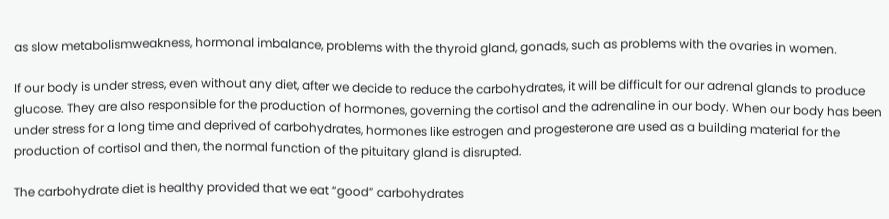as slow metabolismweakness, hormonal imbalance, problems with the thyroid gland, gonads, such as problems with the ovaries in women.

If our body is under stress, even without any diet, after we decide to reduce the carbohydrates, it will be difficult for our adrenal glands to produce glucose. They are also responsible for the production of hormones, governing the cortisol and the adrenaline in our body. When our body has been under stress for a long time and deprived of carbohydrates, hormones like estrogen and progesterone are used as a building material for the production of cortisol and then, the normal function of the pituitary gland is disrupted.

The carbohydrate diet is healthy provided that we eat “good” carbohydrates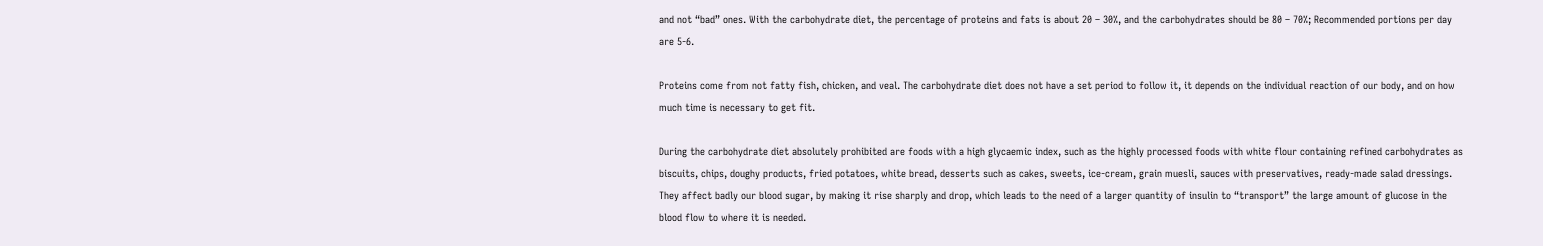and not “bad” ones. With the carbohydrate diet, the percentage of proteins and fats is about 20 – 30%, and the carbohydrates should be 80 – 70%; Recommended portions per day are 5-6.

Proteins come from not fatty fish, chicken, and veal. The carbohydrate diet does not have a set period to follow it, it depends on the individual reaction of our body, and on how much time is necessary to get fit.

During the carbohydrate diet absolutely prohibited are foods with a high glycaemic index, such as the highly processed foods with white flour containing refined carbohydrates as biscuits, chips, doughy products, fried potatoes, white bread, desserts such as cakes, sweets, ice-cream, grain muesli, sauces with preservatives, ready-made salad dressings. They affect badly our blood sugar, by making it rise sharply and drop, which leads to the need of a larger quantity of insulin to “transport” the large amount of glucose in the blood flow to where it is needed.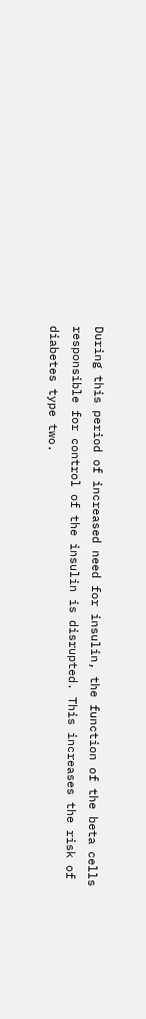During this period of increased need for insulin, the function of the beta cells responsible for control of the insulin is disrupted. This increases the risk of diabetes type two.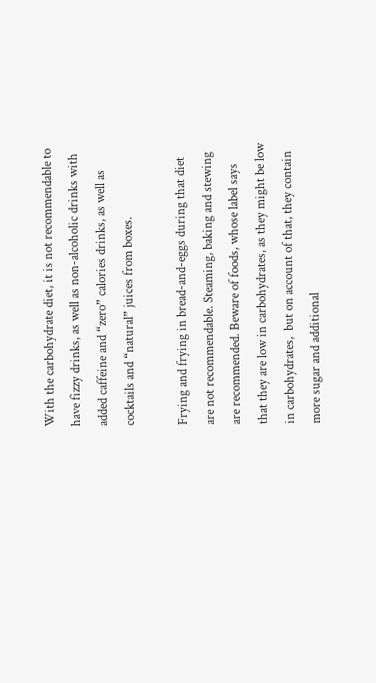With the carbohydrate diet, it is not recommendable to have fizzy drinks, as well as non-alcoholic drinks with added caffeine and “zero” calories drinks, as well as cocktails and “natural” juices from boxes.

Frying and frying in bread-and-eggs during that diet are not recommendable. Steaming, baking and stewing are recommended. Beware of foods, whose label says that they are low in carbohydrates, as they might be low in carbohydrates,  but on account of that, they contain more sugar and additional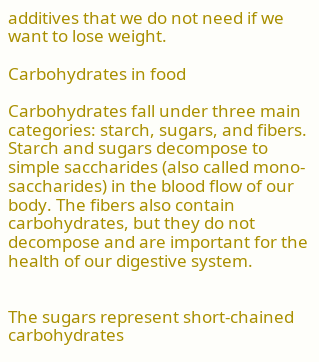additives that we do not need if we want to lose weight.

Carbohydrates in food

Carbohydrates fall under three main categories: starch, sugars, and fibers. Starch and sugars decompose to simple saccharides (also called mono-saccharides) in the blood flow of our body. The fibers also contain carbohydrates, but they do not decompose and are important for the health of our digestive system.


The sugars represent short-chained carbohydrates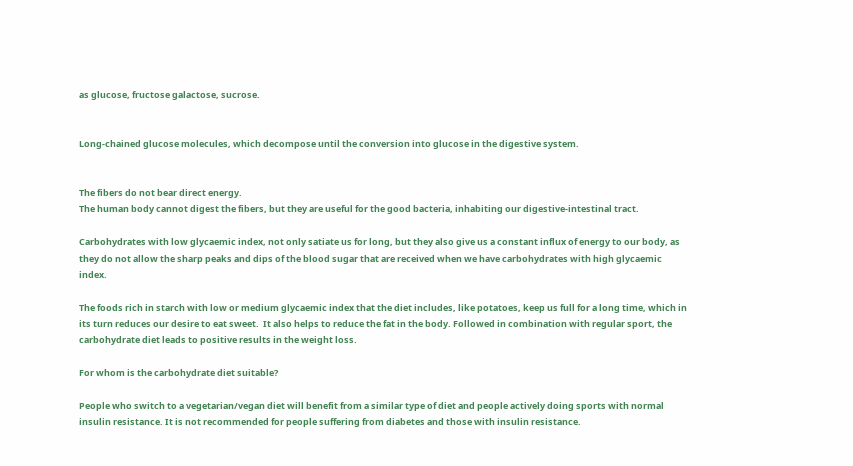as glucose, fructose galactose, sucrose.


Long-chained glucose molecules, which decompose until the conversion into glucose in the digestive system.


The fibers do not bear direct energy.
The human body cannot digest the fibers, but they are useful for the good bacteria, inhabiting our digestive-intestinal tract.

Carbohydrates with low glycaemic index, not only satiate us for long, but they also give us a constant influx of energy to our body, as they do not allow the sharp peaks and dips of the blood sugar that are received when we have carbohydrates with high glycaemic index.

The foods rich in starch with low or medium glycaemic index that the diet includes, like potatoes, keep us full for a long time, which in its turn reduces our desire to eat sweet.  It also helps to reduce the fat in the body. Followed in combination with regular sport, the carbohydrate diet leads to positive results in the weight loss.

For whom is the carbohydrate diet suitable?

People who switch to a vegetarian/vegan diet will benefit from a similar type of diet and people actively doing sports with normal insulin resistance. It is not recommended for people suffering from diabetes and those with insulin resistance.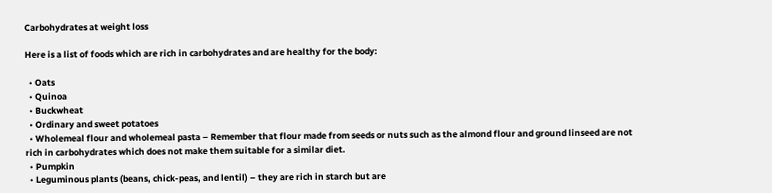Carbohydrates at weight loss

Here is a list of foods which are rich in carbohydrates and are healthy for the body:

  • Oats
  • Quinoa
  • Buckwheat
  • Ordinary and sweet potatoes
  • Wholemeal flour and wholemeal pasta – Remember that flour made from seeds or nuts such as the almond flour and ground linseed are not rich in carbohydrates which does not make them suitable for a similar diet.
  • Pumpkin
  • Leguminous plants (beans, chick-peas, and lentil) – they are rich in starch but are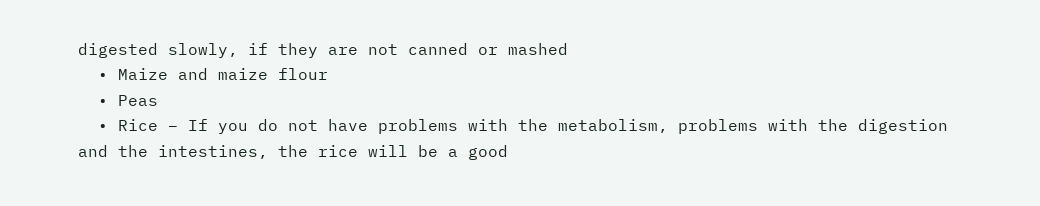digested slowly, if they are not canned or mashed
  • Maize and maize flour
  • Peas
  • Rice – If you do not have problems with the metabolism, problems with the digestion and the intestines, the rice will be a good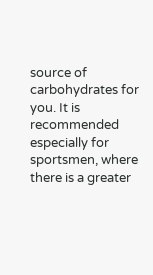source of carbohydrates for you. It is recommended especially for sportsmen, where there is a greater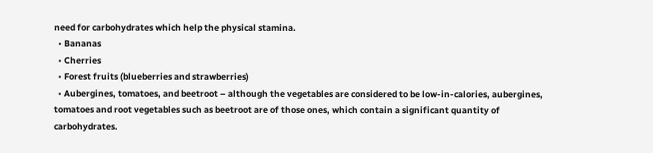need for carbohydrates which help the physical stamina.
  • Bananas
  • Cherries
  • Forest fruits (blueberries and strawberries)
  • Aubergines, tomatoes, and beetroot – although the vegetables are considered to be low-in-calories, aubergines, tomatoes and root vegetables such as beetroot are of those ones, which contain a significant quantity of carbohydrates.